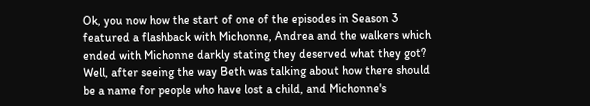Ok, you now how the start of one of the episodes in Season 3 featured a flashback with Michonne, Andrea and the walkers which ended with Michonne darkly stating they deserved what they got? Well, after seeing the way Beth was talking about how there should be a name for people who have lost a child, and Michonne's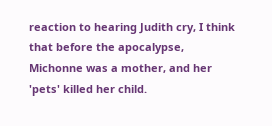reaction to hearing Judith cry, I think that before the apocalypse, Michonne was a mother, and her 'pets' killed her child.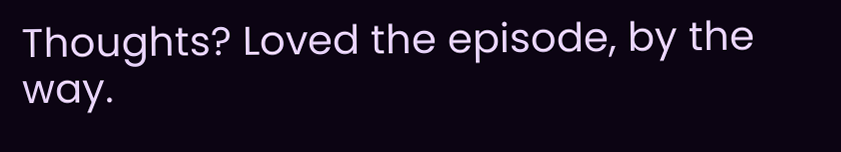Thoughts? Loved the episode, by the way.